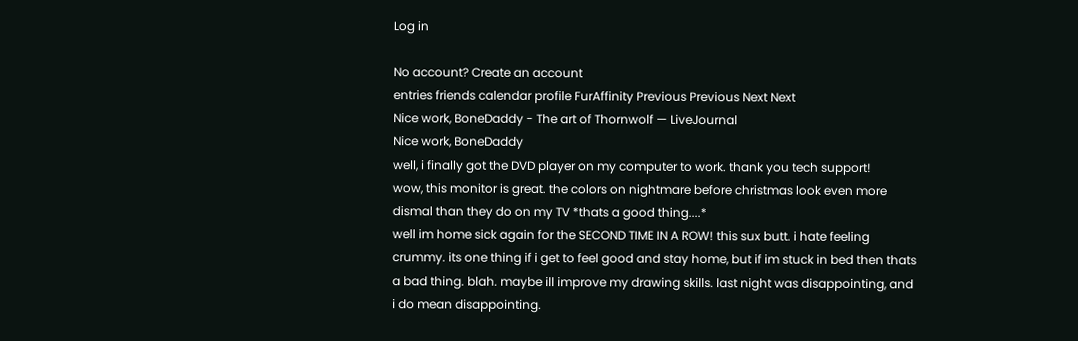Log in

No account? Create an account
entries friends calendar profile FurAffinity Previous Previous Next Next
Nice work, BoneDaddy - The art of Thornwolf — LiveJournal
Nice work, BoneDaddy
well, i finally got the DVD player on my computer to work. thank you tech support!
wow, this monitor is great. the colors on nightmare before christmas look even more dismal than they do on my TV *thats a good thing....*
well im home sick again for the SECOND TIME IN A ROW! this sux butt. i hate feeling crummy. its one thing if i get to feel good and stay home, but if im stuck in bed then thats a bad thing. blah. maybe ill improve my drawing skills. last night was disappointing, and i do mean disappointing.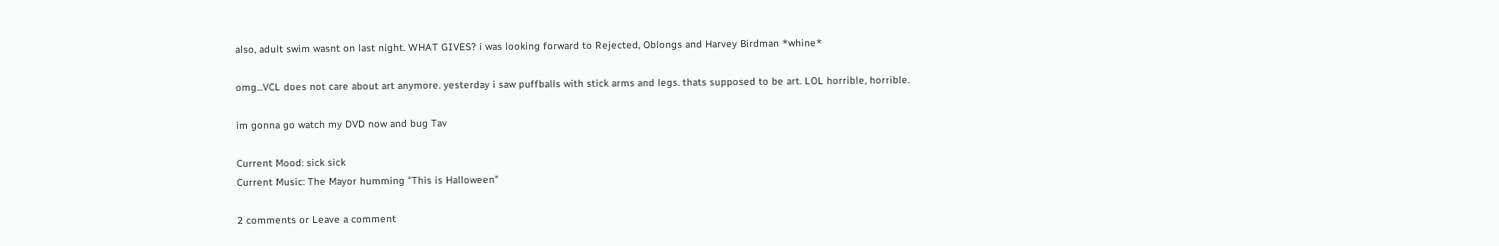also, adult swim wasnt on last night. WHAT GIVES? i was looking forward to Rejected, Oblongs and Harvey Birdman *whine*

omg...VCL does not care about art anymore. yesterday i saw puffballs with stick arms and legs. thats supposed to be art. LOL horrible, horrible.

im gonna go watch my DVD now and bug Tav

Current Mood: sick sick
Current Music: The Mayor humming "This is Halloween"

2 comments or Leave a comment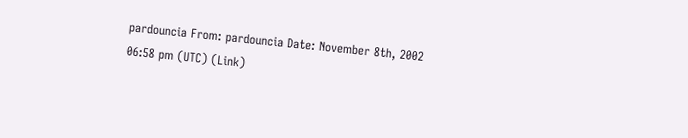pardouncia From: pardouncia Date: November 8th, 2002 06:58 pm (UTC) (Link)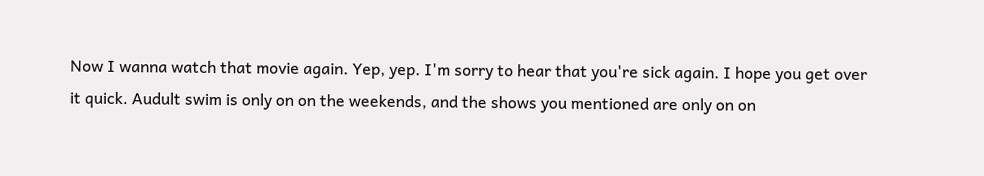Now I wanna watch that movie again. Yep, yep. I'm sorry to hear that you're sick again. I hope you get over it quick. Audult swim is only on on the weekends, and the shows you mentioned are only on on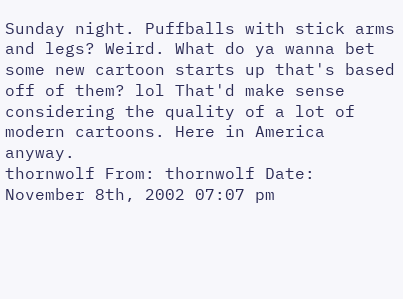Sunday night. Puffballs with stick arms and legs? Weird. What do ya wanna bet some new cartoon starts up that's based off of them? lol That'd make sense considering the quality of a lot of modern cartoons. Here in America anyway.
thornwolf From: thornwolf Date: November 8th, 2002 07:07 pm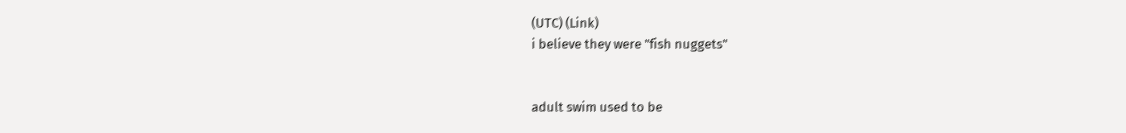(UTC) (Link)
i believe they were "fish nuggets"


adult swim used to be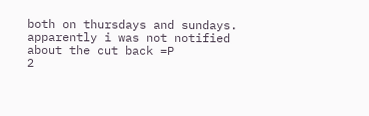both on thursdays and sundays. apparently i was not notified about the cut back =P
2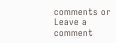comments or Leave a comment